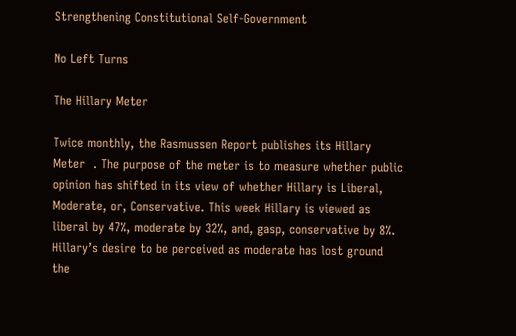Strengthening Constitutional Self-Government

No Left Turns

The Hillary Meter

Twice monthly, the Rasmussen Report publishes its Hillary Meter  . The purpose of the meter is to measure whether public opinion has shifted in its view of whether Hillary is Liberal, Moderate, or, Conservative. This week Hillary is viewed as liberal by 47%, moderate by 32%, and, gasp, conservative by 8%. Hillary’s desire to be perceived as moderate has lost ground the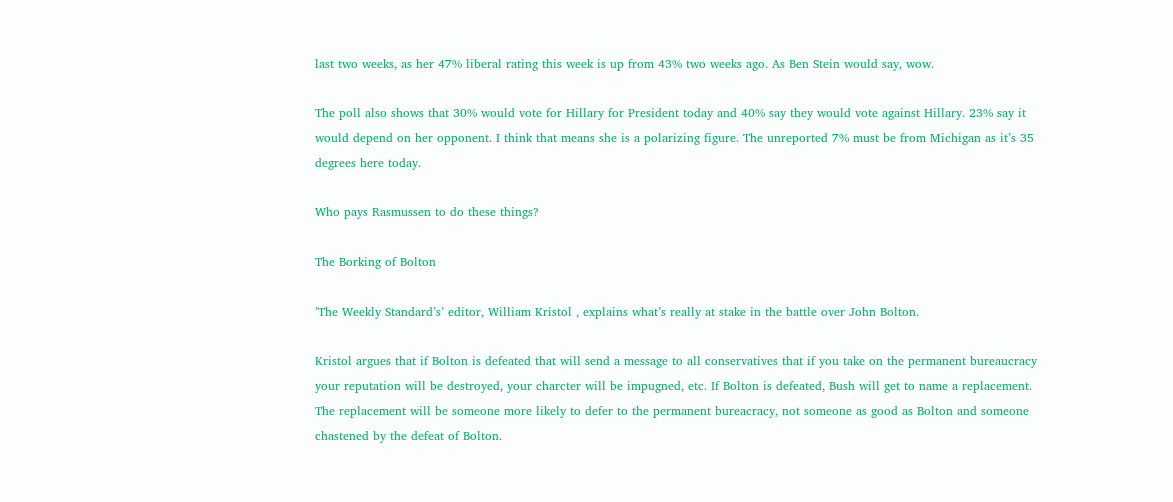last two weeks, as her 47% liberal rating this week is up from 43% two weeks ago. As Ben Stein would say, wow.

The poll also shows that 30% would vote for Hillary for President today and 40% say they would vote against Hillary. 23% say it would depend on her opponent. I think that means she is a polarizing figure. The unreported 7% must be from Michigan as it’s 35 degrees here today.

Who pays Rasmussen to do these things?

The Borking of Bolton

’The Weekly Standard’s’ editor, William Kristol , explains what’s really at stake in the battle over John Bolton.

Kristol argues that if Bolton is defeated that will send a message to all conservatives that if you take on the permanent bureaucracy your reputation will be destroyed, your charcter will be impugned, etc. If Bolton is defeated, Bush will get to name a replacement. The replacement will be someone more likely to defer to the permanent bureacracy, not someone as good as Bolton and someone chastened by the defeat of Bolton.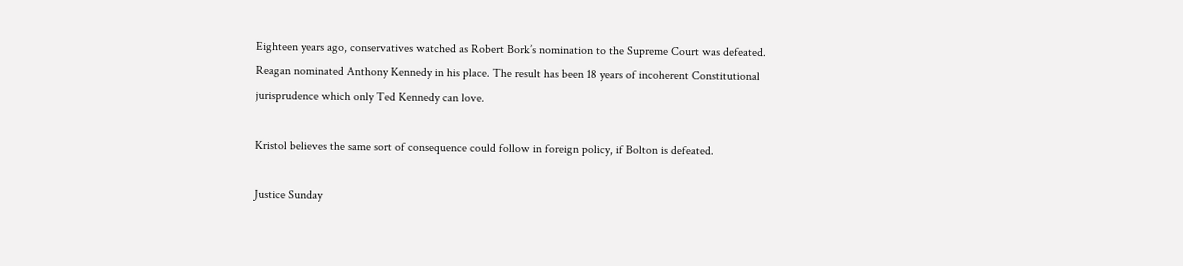Eighteen years ago, conservatives watched as Robert Bork’s nomination to the Supreme Court was defeated. Reagan nominated Anthony Kennedy in his place. The result has been 18 years of incoherent Constitutional jurisprudence which only Ted Kennedy can love.

Kristol believes the same sort of consequence could follow in foreign policy, if Bolton is defeated.

Justice Sunday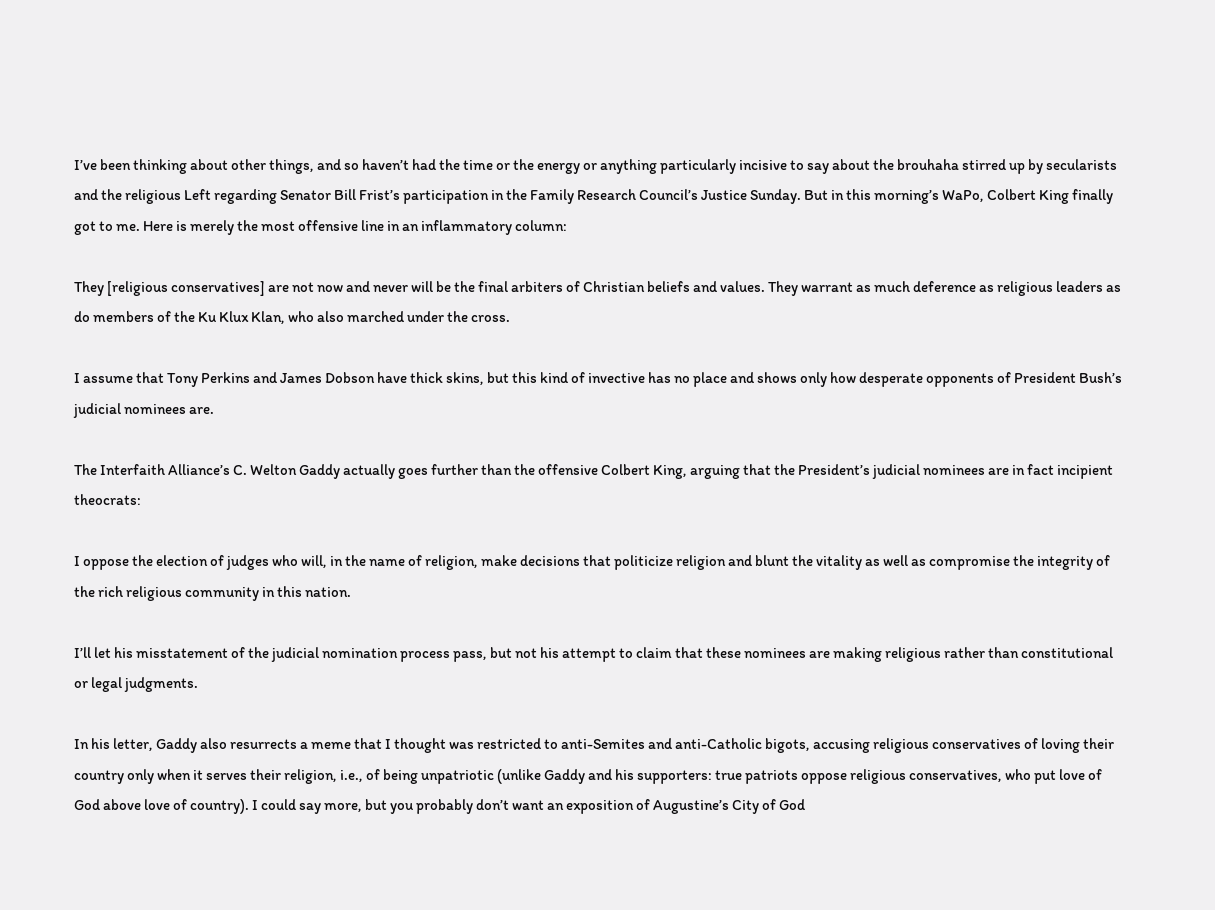I’ve been thinking about other things, and so haven’t had the time or the energy or anything particularly incisive to say about the brouhaha stirred up by secularists and the religious Left regarding Senator Bill Frist’s participation in the Family Research Council’s Justice Sunday. But in this morning’s WaPo, Colbert King finally got to me. Here is merely the most offensive line in an inflammatory column:

They [religious conservatives] are not now and never will be the final arbiters of Christian beliefs and values. They warrant as much deference as religious leaders as do members of the Ku Klux Klan, who also marched under the cross.

I assume that Tony Perkins and James Dobson have thick skins, but this kind of invective has no place and shows only how desperate opponents of President Bush’s judicial nominees are.

The Interfaith Alliance’s C. Welton Gaddy actually goes further than the offensive Colbert King, arguing that the President’s judicial nominees are in fact incipient theocrats:

I oppose the election of judges who will, in the name of religion, make decisions that politicize religion and blunt the vitality as well as compromise the integrity of the rich religious community in this nation.

I’ll let his misstatement of the judicial nomination process pass, but not his attempt to claim that these nominees are making religious rather than constitutional or legal judgments.

In his letter, Gaddy also resurrects a meme that I thought was restricted to anti-Semites and anti-Catholic bigots, accusing religious conservatives of loving their country only when it serves their religion, i.e., of being unpatriotic (unlike Gaddy and his supporters: true patriots oppose religious conservatives, who put love of God above love of country). I could say more, but you probably don’t want an exposition of Augustine’s City of God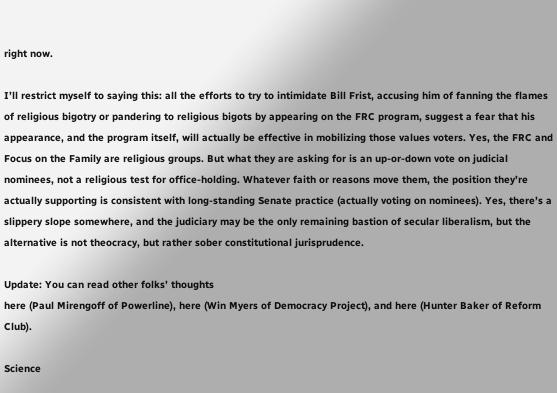right now.

I’ll restrict myself to saying this: all the efforts to try to intimidate Bill Frist, accusing him of fanning the flames of religious bigotry or pandering to religious bigots by appearing on the FRC program, suggest a fear that his appearance, and the program itself, will actually be effective in mobilizing those values voters. Yes, the FRC and Focus on the Family are religious groups. But what they are asking for is an up-or-down vote on judicial nominees, not a religious test for office-holding. Whatever faith or reasons move them, the position they’re actually supporting is consistent with long-standing Senate practice (actually voting on nominees). Yes, there’s a slippery slope somewhere, and the judiciary may be the only remaining bastion of secular liberalism, but the alternative is not theocracy, but rather sober constitutional jurisprudence.

Update: You can read other folks’ thoughts
here (Paul Mirengoff of Powerline), here (Win Myers of Democracy Project), and here (Hunter Baker of Reform Club).

Science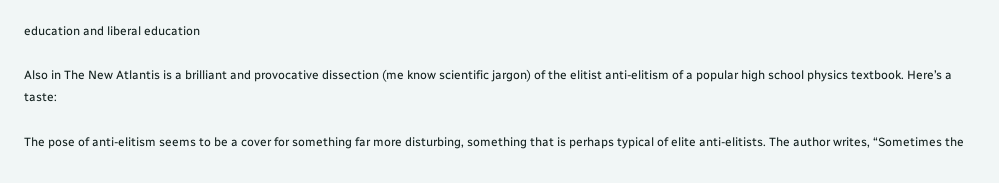education and liberal education

Also in The New Atlantis is a brilliant and provocative dissection (me know scientific jargon) of the elitist anti-elitism of a popular high school physics textbook. Here’s a taste:

The pose of anti-elitism seems to be a cover for something far more disturbing, something that is perhaps typical of elite anti-elitists. The author writes, “Sometimes the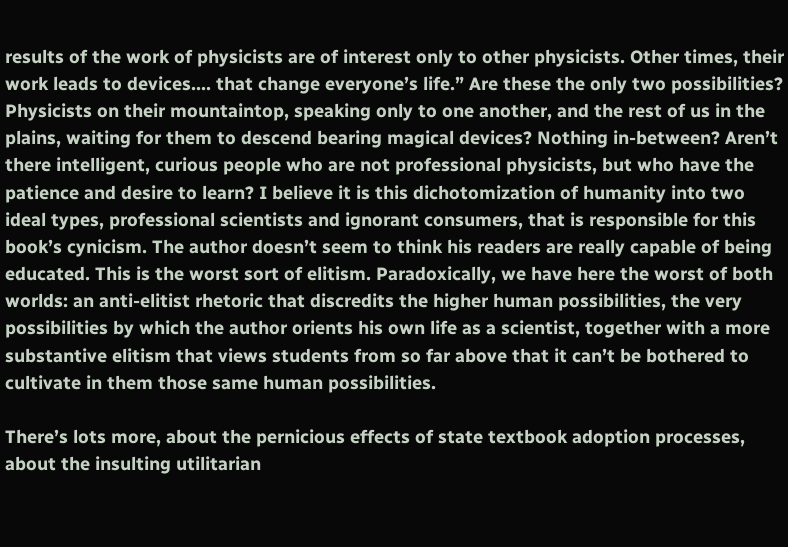results of the work of physicists are of interest only to other physicists. Other times, their work leads to devices.... that change everyone’s life.” Are these the only two possibilities? Physicists on their mountaintop, speaking only to one another, and the rest of us in the plains, waiting for them to descend bearing magical devices? Nothing in-between? Aren’t there intelligent, curious people who are not professional physicists, but who have the patience and desire to learn? I believe it is this dichotomization of humanity into two ideal types, professional scientists and ignorant consumers, that is responsible for this book’s cynicism. The author doesn’t seem to think his readers are really capable of being educated. This is the worst sort of elitism. Paradoxically, we have here the worst of both worlds: an anti-elitist rhetoric that discredits the higher human possibilities, the very possibilities by which the author orients his own life as a scientist, together with a more substantive elitism that views students from so far above that it can’t be bothered to cultivate in them those same human possibilities.

There’s lots more, about the pernicious effects of state textbook adoption processes, about the insulting utilitarian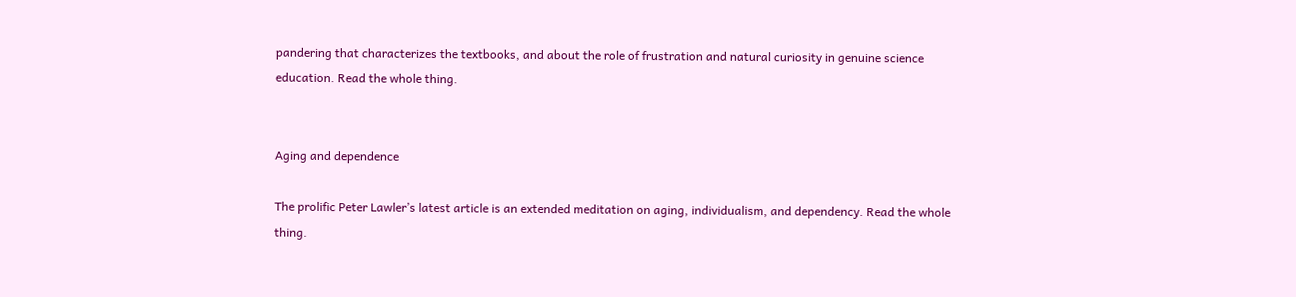pandering that characterizes the textbooks, and about the role of frustration and natural curiosity in genuine science education. Read the whole thing.


Aging and dependence

The prolific Peter Lawler’s latest article is an extended meditation on aging, individualism, and dependency. Read the whole thing.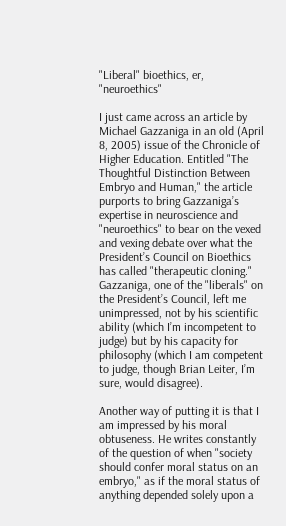"Liberal" bioethics, er, "neuroethics"

I just came across an article by Michael Gazzaniga in an old (April 8, 2005) issue of the Chronicle of Higher Education. Entitled "The Thoughtful Distinction Between Embryo and Human," the article purports to bring Gazzaniga’s expertise in neuroscience and "neuroethics" to bear on the vexed and vexing debate over what the President’s Council on Bioethics has called "therapeutic cloning." Gazzaniga, one of the "liberals" on the President’s Council, left me unimpressed, not by his scientific ability (which I’m incompetent to judge) but by his capacity for philosophy (which I am competent to judge, though Brian Leiter, I’m sure, would disagree).

Another way of putting it is that I am impressed by his moral obtuseness. He writes constantly of the question of when "society should confer moral status on an embryo," as if the moral status of anything depended solely upon a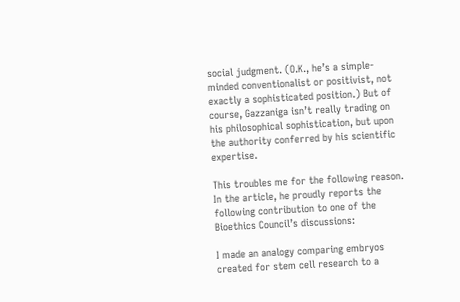social judgment. (O.K., he’s a simple-minded conventionalist or positivist, not exactly a sophisticated position.) But of course, Gazzaniga isn’t really trading on his philosophical sophistication, but upon the authority conferred by his scientific expertise.

This troubles me for the following reason. In the article, he proudly reports the following contribution to one of the Bioethics Council’s discussions:

I made an analogy comparing embryos created for stem cell research to a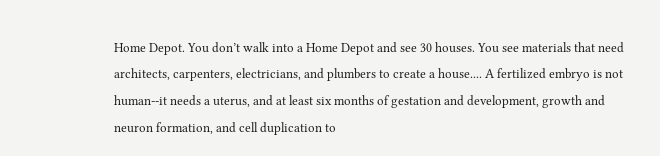Home Depot. You don’t walk into a Home Depot and see 30 houses. You see materials that need architects, carpenters, electricians, and plumbers to create a house.... A fertilized embryo is not human--it needs a uterus, and at least six months of gestation and development, growth and neuron formation, and cell duplication to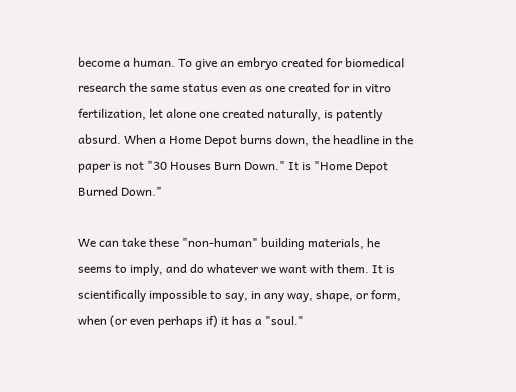become a human. To give an embryo created for biomedical research the same status even as one created for in vitro fertilization, let alone one created naturally, is patently absurd. When a Home Depot burns down, the headline in the paper is not "30 Houses Burn Down." It is "Home Depot Burned Down."

We can take these "non-human" building materials, he seems to imply, and do whatever we want with them. It is scientifically impossible to say, in any way, shape, or form, when (or even perhaps if) it has a "soul."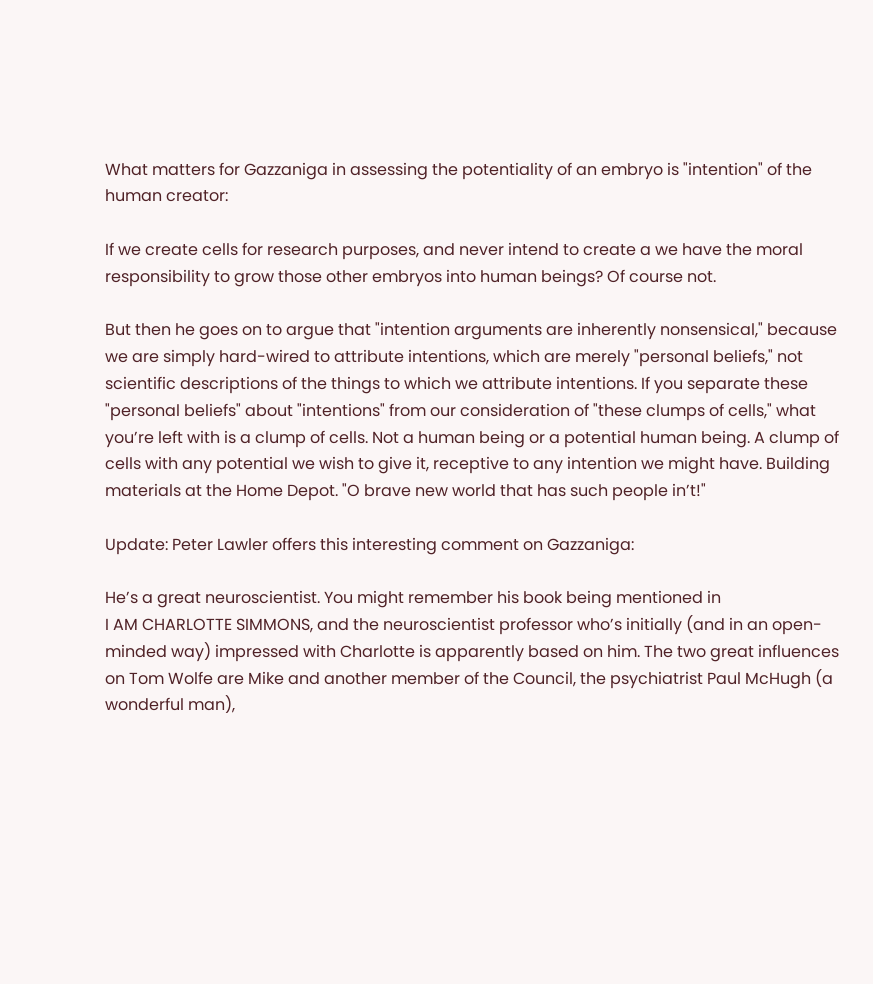What matters for Gazzaniga in assessing the potentiality of an embryo is "intention" of the human creator:

If we create cells for research purposes, and never intend to create a we have the moral responsibility to grow those other embryos into human beings? Of course not.

But then he goes on to argue that "intention arguments are inherently nonsensical," because we are simply hard-wired to attribute intentions, which are merely "personal beliefs," not scientific descriptions of the things to which we attribute intentions. If you separate these "personal beliefs" about "intentions" from our consideration of "these clumps of cells," what you’re left with is a clump of cells. Not a human being or a potential human being. A clump of cells with any potential we wish to give it, receptive to any intention we might have. Building materials at the Home Depot. "O brave new world that has such people in’t!"

Update: Peter Lawler offers this interesting comment on Gazzaniga:

He’s a great neuroscientist. You might remember his book being mentioned in
I AM CHARLOTTE SIMMONS, and the neuroscientist professor who’s initially (and in an open-minded way) impressed with Charlotte is apparently based on him. The two great influences on Tom Wolfe are Mike and another member of the Council, the psychiatrist Paul McHugh (a wonderful man),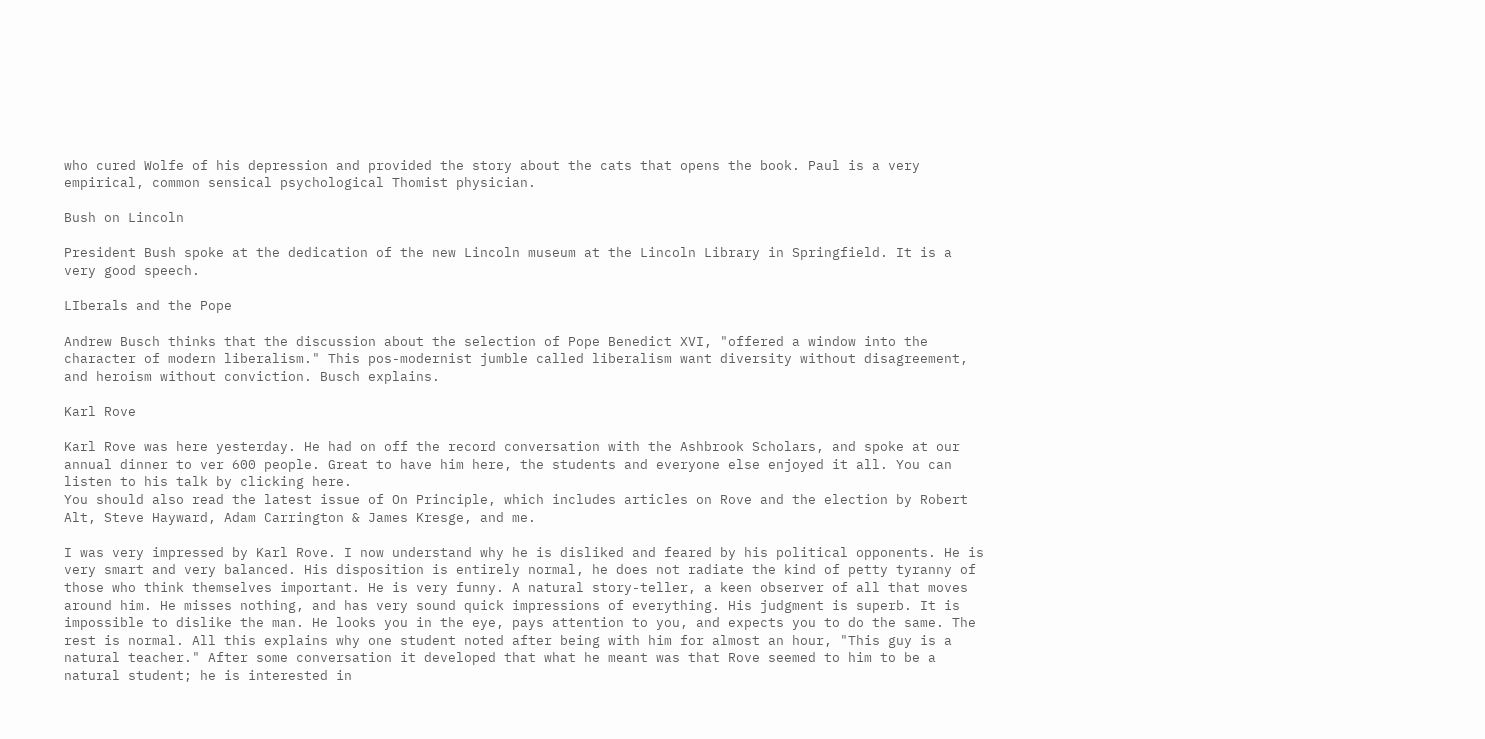who cured Wolfe of his depression and provided the story about the cats that opens the book. Paul is a very empirical, common sensical psychological Thomist physician.

Bush on Lincoln

President Bush spoke at the dedication of the new Lincoln museum at the Lincoln Library in Springfield. It is a very good speech.

LIberals and the Pope

Andrew Busch thinks that the discussion about the selection of Pope Benedict XVI, "offered a window into the character of modern liberalism." This pos-modernist jumble called liberalism want diversity without disagreement, and heroism without conviction. Busch explains.

Karl Rove

Karl Rove was here yesterday. He had on off the record conversation with the Ashbrook Scholars, and spoke at our annual dinner to ver 600 people. Great to have him here, the students and everyone else enjoyed it all. You can listen to his talk by clicking here.
You should also read the latest issue of On Principle, which includes articles on Rove and the election by Robert Alt, Steve Hayward, Adam Carrington & James Kresge, and me.

I was very impressed by Karl Rove. I now understand why he is disliked and feared by his political opponents. He is very smart and very balanced. His disposition is entirely normal, he does not radiate the kind of petty tyranny of those who think themselves important. He is very funny. A natural story-teller, a keen observer of all that moves around him. He misses nothing, and has very sound quick impressions of everything. His judgment is superb. It is impossible to dislike the man. He looks you in the eye, pays attention to you, and expects you to do the same. The rest is normal. All this explains why one student noted after being with him for almost an hour, "This guy is a natural teacher." After some conversation it developed that what he meant was that Rove seemed to him to be a natural student; he is interested in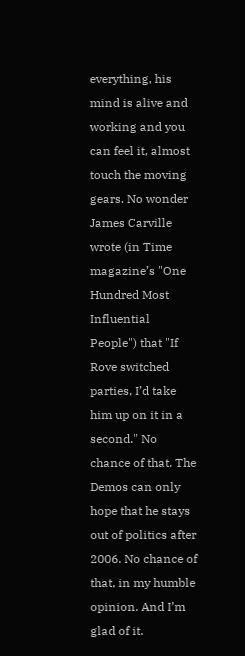everything, his mind is alive and working and you can feel it, almost touch the moving gears. No wonder James Carville wrote (in Time magazine’s "One Hundred Most Influential People") that "If Rove switched parties, I’d take him up on it in a second." No chance of that. The Demos can only hope that he stays out of politics after 2006. No chance of that, in my humble opinion. And I’m glad of it.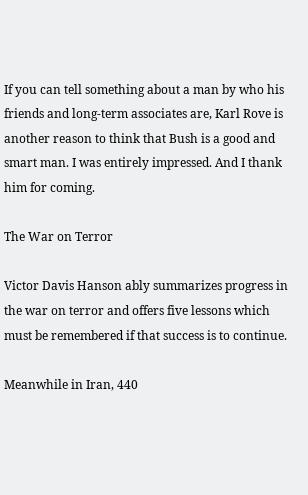If you can tell something about a man by who his friends and long-term associates are, Karl Rove is another reason to think that Bush is a good and smart man. I was entirely impressed. And I thank him for coming.

The War on Terror

Victor Davis Hanson ably summarizes progress in the war on terror and offers five lessons which must be remembered if that success is to continue.

Meanwhile in Iran, 440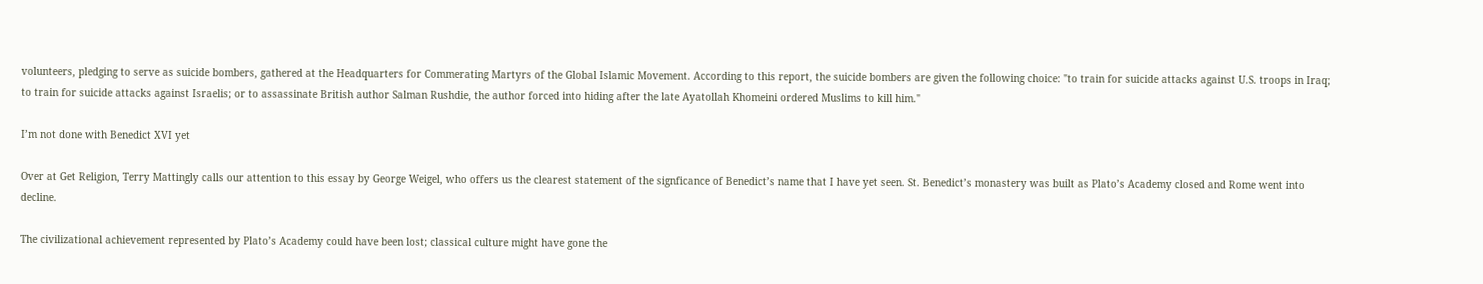volunteers, pledging to serve as suicide bombers, gathered at the Headquarters for Commerating Martyrs of the Global Islamic Movement. According to this report, the suicide bombers are given the following choice: "to train for suicide attacks against U.S. troops in Iraq; to train for suicide attacks against Israelis; or to assassinate British author Salman Rushdie, the author forced into hiding after the late Ayatollah Khomeini ordered Muslims to kill him."

I’m not done with Benedict XVI yet

Over at Get Religion, Terry Mattingly calls our attention to this essay by George Weigel, who offers us the clearest statement of the signficance of Benedict’s name that I have yet seen. St. Benedict’s monastery was built as Plato’s Academy closed and Rome went into decline.

The civilizational achievement represented by Plato’s Academy could have been lost; classical culture might have gone the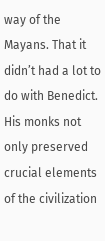way of the Mayans. That it didn’t had a lot to do with Benedict. His monks not only preserved crucial elements of the civilization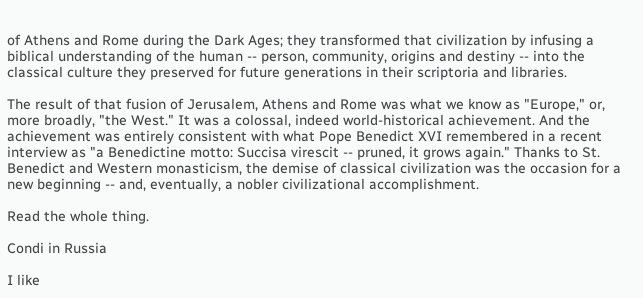of Athens and Rome during the Dark Ages; they transformed that civilization by infusing a biblical understanding of the human -- person, community, origins and destiny -- into the classical culture they preserved for future generations in their scriptoria and libraries.

The result of that fusion of Jerusalem, Athens and Rome was what we know as "Europe," or, more broadly, "the West." It was a colossal, indeed world-historical achievement. And the achievement was entirely consistent with what Pope Benedict XVI remembered in a recent interview as "a Benedictine motto: Succisa virescit -- pruned, it grows again." Thanks to St. Benedict and Western monasticism, the demise of classical civilization was the occasion for a new beginning -- and, eventually, a nobler civilizational accomplishment.

Read the whole thing.

Condi in Russia

I like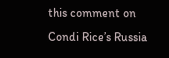this comment on Condi Rice’s Russia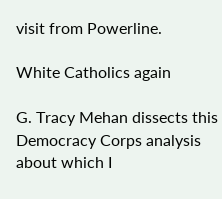visit from Powerline.

White Catholics again

G. Tracy Mehan dissects this Democracy Corps analysis about which I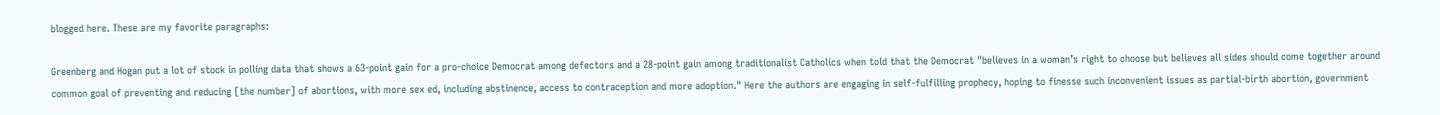blogged here. These are my favorite paragraphs:

Greenberg and Hogan put a lot of stock in polling data that shows a 63-point gain for a pro-choice Democrat among defectors and a 28-point gain among traditionalist Catholics when told that the Democrat "believes in a woman’s right to choose but believes all sides should come together around common goal of preventing and reducing [the number] of abortions, with more sex ed, including abstinence, access to contraception and more adoption." Here the authors are engaging in self-fulfilling prophecy, hoping to finesse such inconvenient issues as partial-birth abortion, government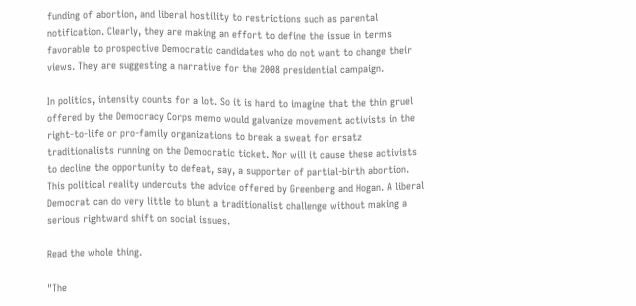funding of abortion, and liberal hostility to restrictions such as parental notification. Clearly, they are making an effort to define the issue in terms favorable to prospective Democratic candidates who do not want to change their views. They are suggesting a narrative for the 2008 presidential campaign.

In politics, intensity counts for a lot. So it is hard to imagine that the thin gruel offered by the Democracy Corps memo would galvanize movement activists in the right-to-life or pro-family organizations to break a sweat for ersatz traditionalists running on the Democratic ticket. Nor will it cause these activists to decline the opportunity to defeat, say, a supporter of partial-birth abortion. This political reality undercuts the advice offered by Greenberg and Hogan. A liberal Democrat can do very little to blunt a traditionalist challenge without making a serious rightward shift on social issues.

Read the whole thing.

"The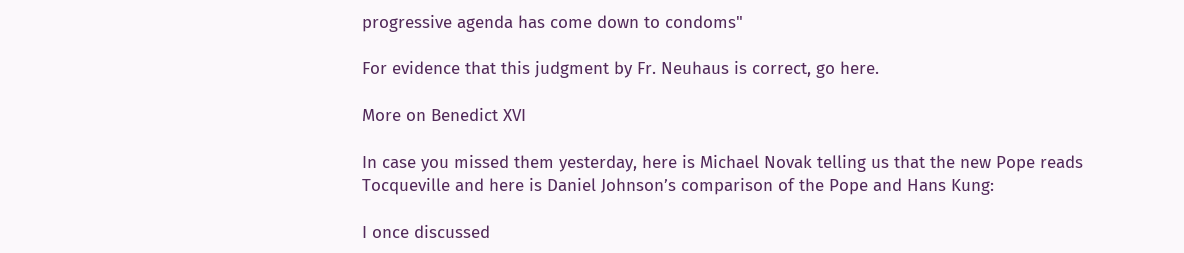progressive agenda has come down to condoms"

For evidence that this judgment by Fr. Neuhaus is correct, go here.

More on Benedict XVI

In case you missed them yesterday, here is Michael Novak telling us that the new Pope reads Tocqueville and here is Daniel Johnson’s comparison of the Pope and Hans Kung:

I once discussed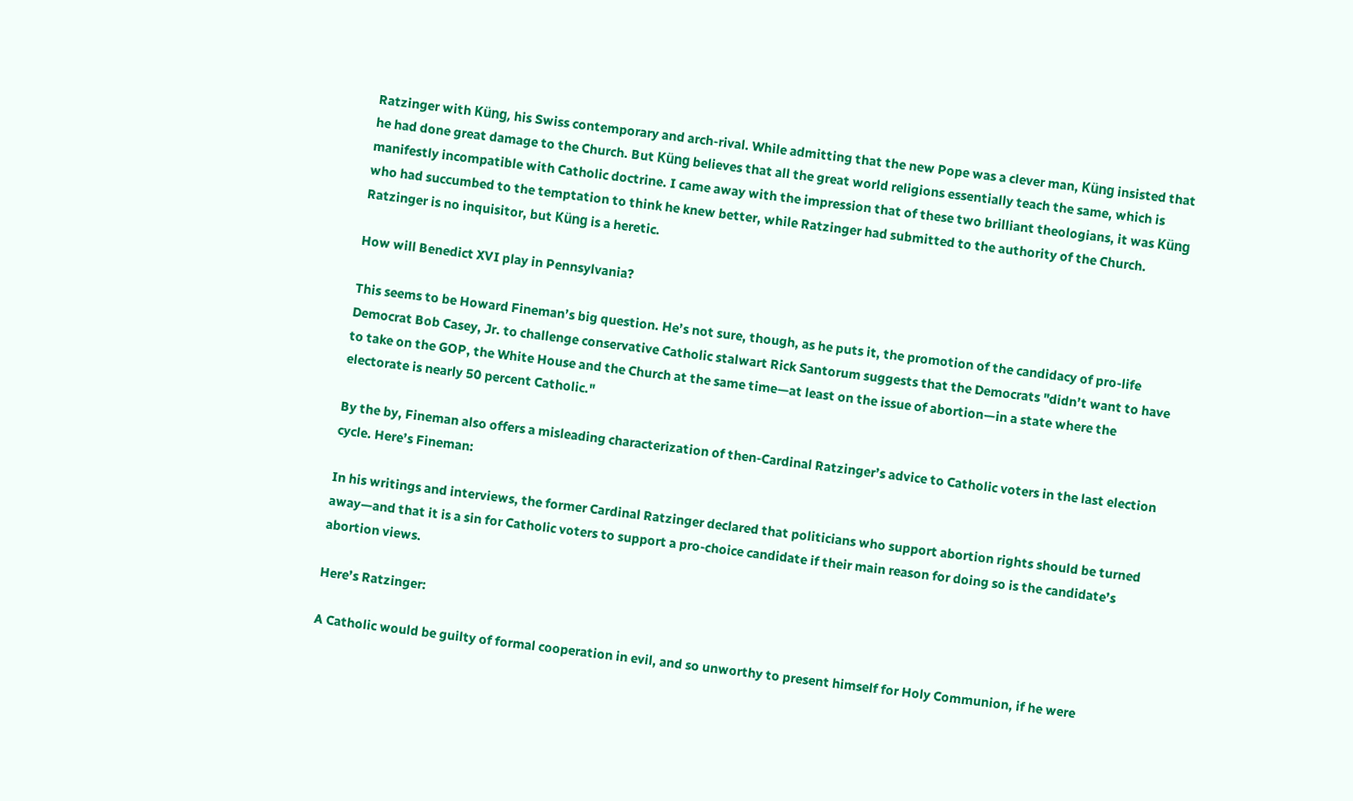Ratzinger with Küng, his Swiss contemporary and arch-rival. While admitting that the new Pope was a clever man, Küng insisted that he had done great damage to the Church. But Küng believes that all the great world religions essentially teach the same, which is manifestly incompatible with Catholic doctrine. I came away with the impression that of these two brilliant theologians, it was Küng who had succumbed to the temptation to think he knew better, while Ratzinger had submitted to the authority of the Church. Ratzinger is no inquisitor, but Küng is a heretic.

How will Benedict XVI play in Pennsylvania?

This seems to be Howard Fineman’s big question. He’s not sure, though, as he puts it, the promotion of the candidacy of pro-life Democrat Bob Casey, Jr. to challenge conservative Catholic stalwart Rick Santorum suggests that the Democrats "didn’t want to have to take on the GOP, the White House and the Church at the same time—at least on the issue of abortion—in a state where the electorate is nearly 50 percent Catholic."

By the by, Fineman also offers a misleading characterization of then-Cardinal Ratzinger’s advice to Catholic voters in the last election cycle. Here’s Fineman:

In his writings and interviews, the former Cardinal Ratzinger declared that politicians who support abortion rights should be turned away—and that it is a sin for Catholic voters to support a pro-choice candidate if their main reason for doing so is the candidate’s abortion views.

Here’s Ratzinger:

A Catholic would be guilty of formal cooperation in evil, and so unworthy to present himself for Holy Communion, if he were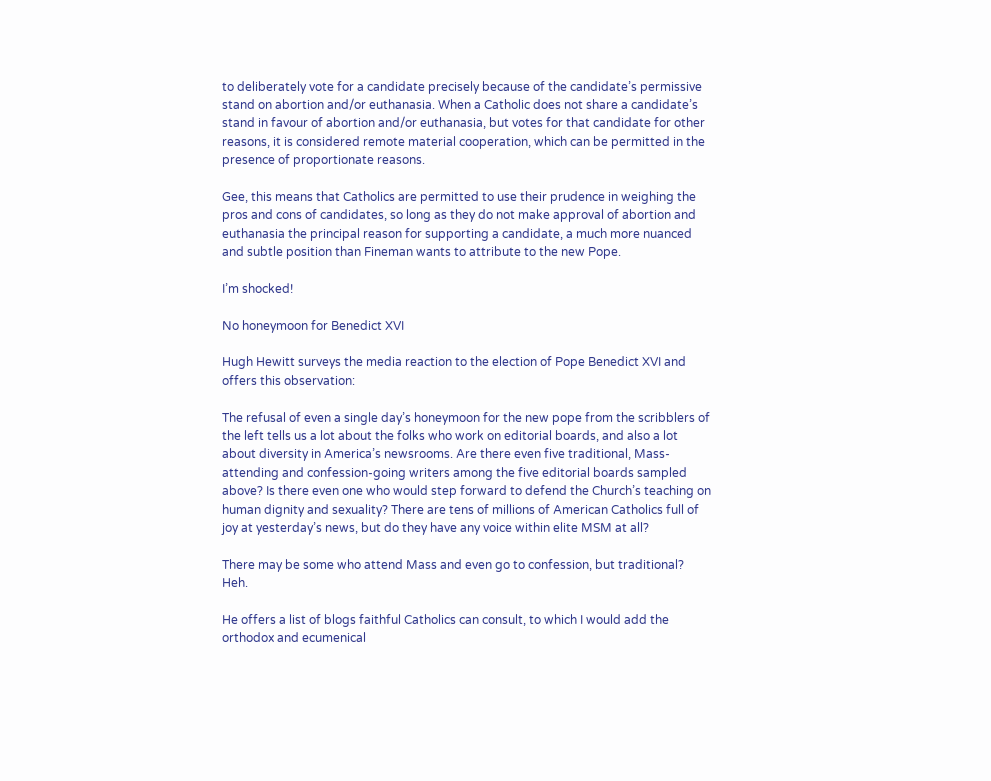to deliberately vote for a candidate precisely because of the candidate’s permissive stand on abortion and/or euthanasia. When a Catholic does not share a candidate’s stand in favour of abortion and/or euthanasia, but votes for that candidate for other reasons, it is considered remote material cooperation, which can be permitted in the presence of proportionate reasons.

Gee, this means that Catholics are permitted to use their prudence in weighing the pros and cons of candidates, so long as they do not make approval of abortion and euthanasia the principal reason for supporting a candidate, a much more nuanced and subtle position than Fineman wants to attribute to the new Pope.

I’m shocked!

No honeymoon for Benedict XVI

Hugh Hewitt surveys the media reaction to the election of Pope Benedict XVI and offers this observation:

The refusal of even a single day’s honeymoon for the new pope from the scribblers of the left tells us a lot about the folks who work on editorial boards, and also a lot about diversity in America’s newsrooms. Are there even five traditional, Mass-attending and confession-going writers among the five editorial boards sampled above? Is there even one who would step forward to defend the Church’s teaching on human dignity and sexuality? There are tens of millions of American Catholics full of joy at yesterday’s news, but do they have any voice within elite MSM at all?

There may be some who attend Mass and even go to confession, but traditional? Heh.

He offers a list of blogs faithful Catholics can consult, to which I would add the orthodox and ecumenical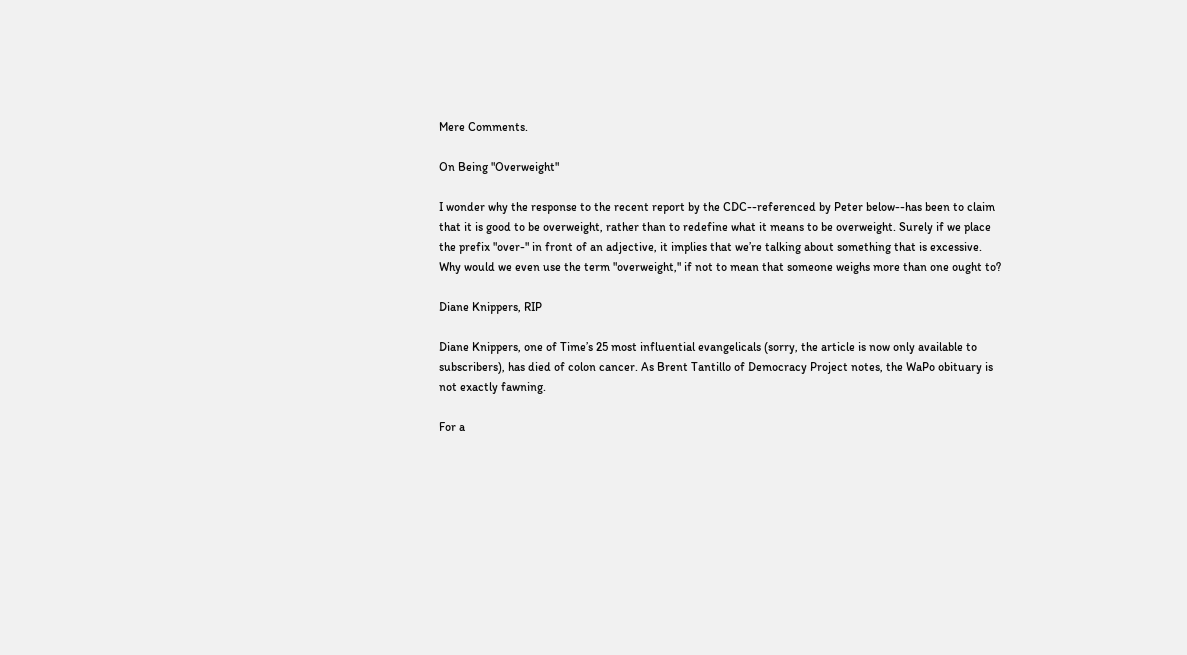Mere Comments.

On Being "Overweight"

I wonder why the response to the recent report by the CDC--referenced by Peter below--has been to claim that it is good to be overweight, rather than to redefine what it means to be overweight. Surely if we place the prefix "over-" in front of an adjective, it implies that we’re talking about something that is excessive. Why would we even use the term "overweight," if not to mean that someone weighs more than one ought to?

Diane Knippers, RIP

Diane Knippers, one of Time’s 25 most influential evangelicals (sorry, the article is now only available to subscribers), has died of colon cancer. As Brent Tantillo of Democracy Project notes, the WaPo obituary is not exactly fawning.

For a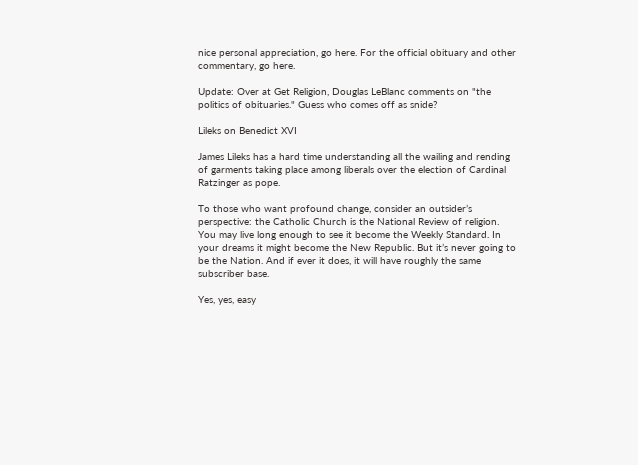nice personal appreciation, go here. For the official obituary and other commentary, go here.

Update: Over at Get Religion, Douglas LeBlanc comments on "the politics of obituaries." Guess who comes off as snide?

Lileks on Benedict XVI

James Lileks has a hard time understanding all the wailing and rending of garments taking place among liberals over the election of Cardinal Ratzinger as pope.

To those who want profound change, consider an outsider’s perspective: the Catholic Church is the National Review of religion. You may live long enough to see it become the Weekly Standard. In your dreams it might become the New Republic. But it’s never going to be the Nation. And if ever it does, it will have roughly the same subscriber base.

Yes, yes, easy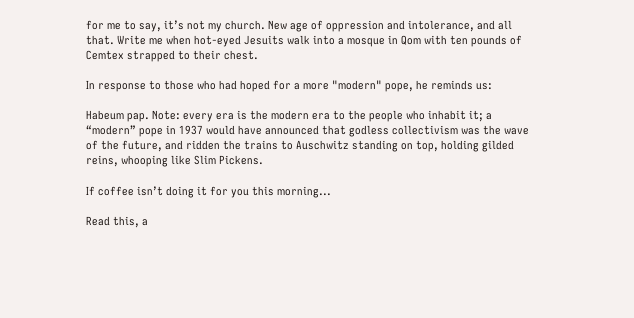for me to say, it’s not my church. New age of oppression and intolerance, and all that. Write me when hot-eyed Jesuits walk into a mosque in Qom with ten pounds of Cemtex strapped to their chest.

In response to those who had hoped for a more "modern" pope, he reminds us:

Habeum pap. Note: every era is the modern era to the people who inhabit it; a “modern” pope in 1937 would have announced that godless collectivism was the wave of the future, and ridden the trains to Auschwitz standing on top, holding gilded reins, whooping like Slim Pickens.

If coffee isn’t doing it for you this morning...

Read this, a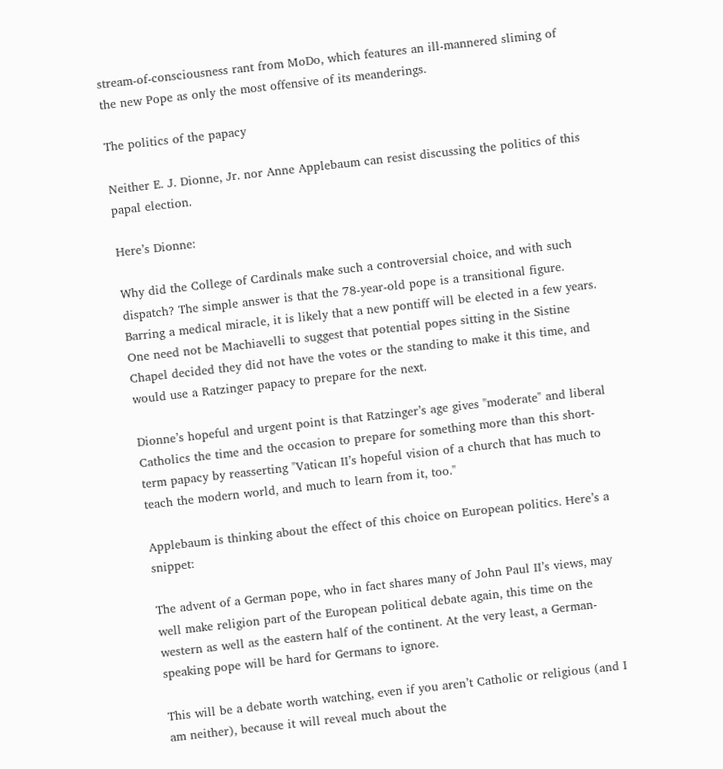stream-of-consciousness rant from MoDo, which features an ill-mannered sliming of the new Pope as only the most offensive of its meanderings.

The politics of the papacy

Neither E. J. Dionne, Jr. nor Anne Applebaum can resist discussing the politics of this papal election.

Here’s Dionne:

Why did the College of Cardinals make such a controversial choice, and with such dispatch? The simple answer is that the 78-year-old pope is a transitional figure. Barring a medical miracle, it is likely that a new pontiff will be elected in a few years. One need not be Machiavelli to suggest that potential popes sitting in the Sistine Chapel decided they did not have the votes or the standing to make it this time, and would use a Ratzinger papacy to prepare for the next.

Dionne’s hopeful and urgent point is that Ratzinger’s age gives "moderate" and liberal Catholics the time and the occasion to prepare for something more than this short-term papacy by reasserting "Vatican II’s hopeful vision of a church that has much to teach the modern world, and much to learn from it, too."

Applebaum is thinking about the effect of this choice on European politics. Here’s a snippet:

The advent of a German pope, who in fact shares many of John Paul II’s views, may well make religion part of the European political debate again, this time on the western as well as the eastern half of the continent. At the very least, a German-speaking pope will be hard for Germans to ignore.

This will be a debate worth watching, even if you aren’t Catholic or religious (and I am neither), because it will reveal much about the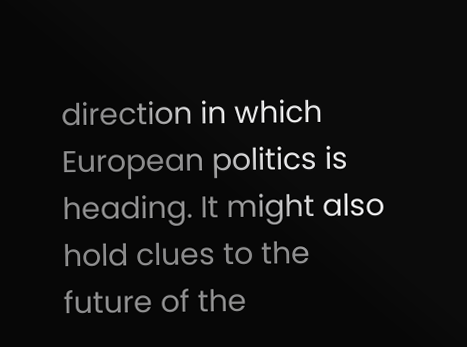direction in which European politics is heading. It might also hold clues to the future of the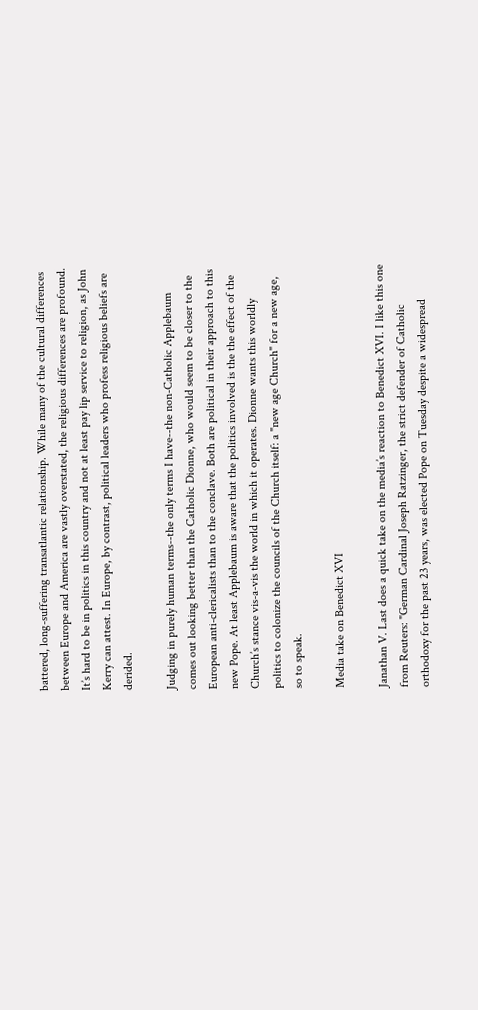battered, long-suffering transatlantic relationship. While many of the cultural differences between Europe and America are vastly overstated, the religious differences are profound. It’s hard to be in politics in this country and not at least pay lip service to religion, as John Kerry can attest. In Europe, by contrast, political leaders who profess religious beliefs are derided.

Judging in purely human terms--the only terms I have--the non-Catholic Applebaum comes out looking better than the Catholic Dionne, who would seem to be closer to the European anti-clericalists than to the conclave. Both are political in their approach to this new Pope. At least Applebaum is aware that the politics involved is the the effect of the Church’s stance vis-a-vis the world in which it operates. Dionne wants this worldly politics to colonize the councils of the Church itself: a "new age Church" for a new age, so to speak.

Media take on Benedict XVI

Janathan V. Last does a quick take on the media’s reaction to Benedict XVI. I like this one from Reuters: "German Cardinal Joseph Ratzinger, the strict defender of Catholic orthodoxy for the past 23 years, was elected Pope on Tuesday despite a widespread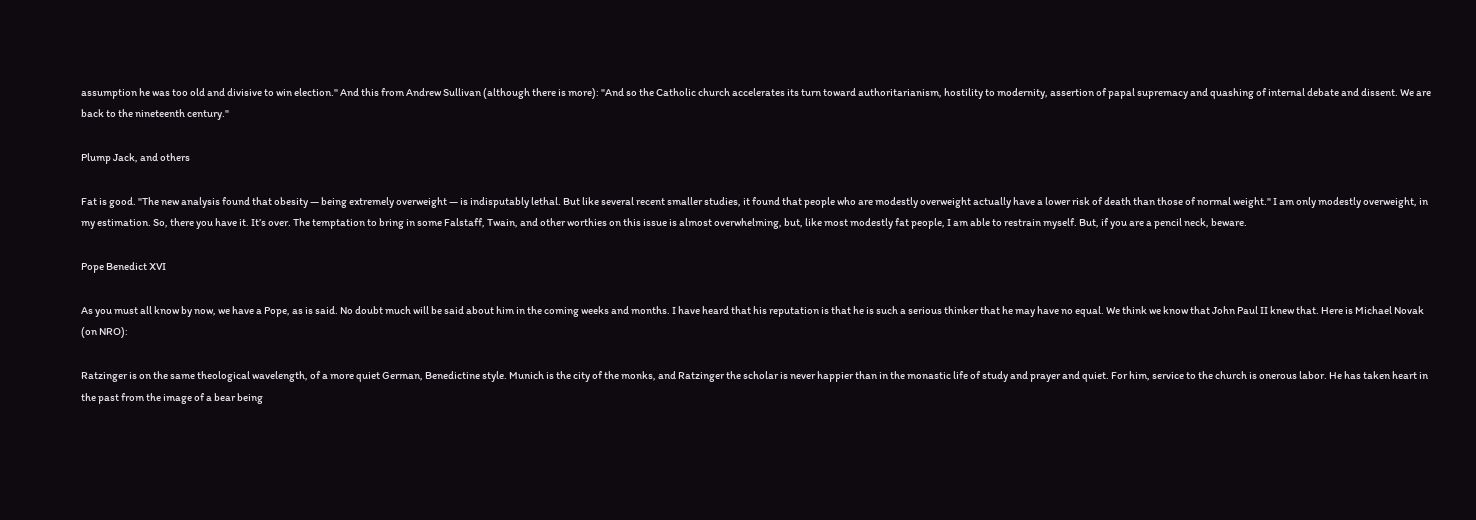assumption he was too old and divisive to win election." And this from Andrew Sullivan (although there is more): "And so the Catholic church accelerates its turn toward authoritarianism, hostility to modernity, assertion of papal supremacy and quashing of internal debate and dissent. We are back to the nineteenth century."

Plump Jack, and others

Fat is good. "The new analysis found that obesity — being extremely overweight — is indisputably lethal. But like several recent smaller studies, it found that people who are modestly overweight actually have a lower risk of death than those of normal weight." I am only modestly overweight, in my estimation. So, there you have it. It’s over. The temptation to bring in some Falstaff, Twain, and other worthies on this issue is almost overwhelming, but, like most modestly fat people, I am able to restrain myself. But, if you are a pencil neck, beware.

Pope Benedict XVI

As you must all know by now, we have a Pope, as is said. No doubt much will be said about him in the coming weeks and months. I have heard that his reputation is that he is such a serious thinker that he may have no equal. We think we know that John Paul II knew that. Here is Michael Novak (on NRO):

Ratzinger is on the same theological wavelength, of a more quiet German, Benedictine style. Munich is the city of the monks, and Ratzinger the scholar is never happier than in the monastic life of study and prayer and quiet. For him, service to the church is onerous labor. He has taken heart in the past from the image of a bear being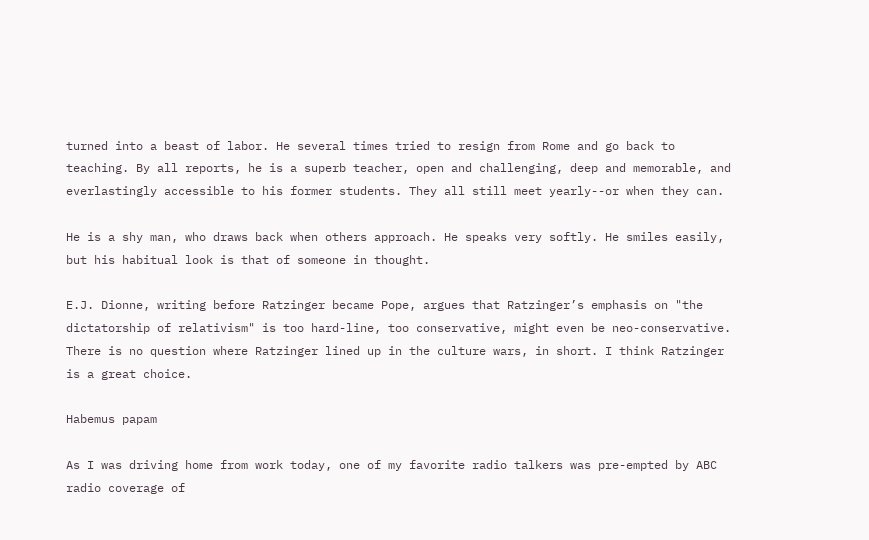turned into a beast of labor. He several times tried to resign from Rome and go back to teaching. By all reports, he is a superb teacher, open and challenging, deep and memorable, and everlastingly accessible to his former students. They all still meet yearly--or when they can.

He is a shy man, who draws back when others approach. He speaks very softly. He smiles easily, but his habitual look is that of someone in thought.

E.J. Dionne, writing before Ratzinger became Pope, argues that Ratzinger’s emphasis on "the dictatorship of relativism" is too hard-line, too conservative, might even be neo-conservative. There is no question where Ratzinger lined up in the culture wars, in short. I think Ratzinger is a great choice.

Habemus papam

As I was driving home from work today, one of my favorite radio talkers was pre-empted by ABC radio coverage of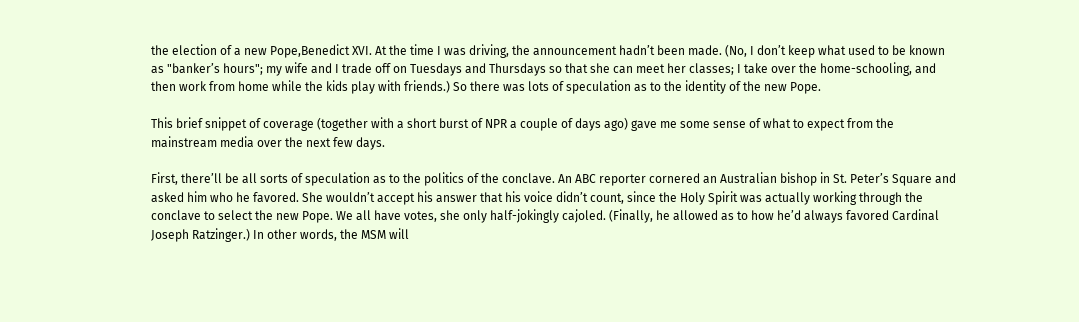the election of a new Pope,Benedict XVI. At the time I was driving, the announcement hadn’t been made. (No, I don’t keep what used to be known as "banker’s hours"; my wife and I trade off on Tuesdays and Thursdays so that she can meet her classes; I take over the home-schooling, and then work from home while the kids play with friends.) So there was lots of speculation as to the identity of the new Pope.

This brief snippet of coverage (together with a short burst of NPR a couple of days ago) gave me some sense of what to expect from the mainstream media over the next few days.

First, there’ll be all sorts of speculation as to the politics of the conclave. An ABC reporter cornered an Australian bishop in St. Peter’s Square and asked him who he favored. She wouldn’t accept his answer that his voice didn’t count, since the Holy Spirit was actually working through the conclave to select the new Pope. We all have votes, she only half-jokingly cajoled. (Finally, he allowed as to how he’d always favored Cardinal Joseph Ratzinger.) In other words, the MSM will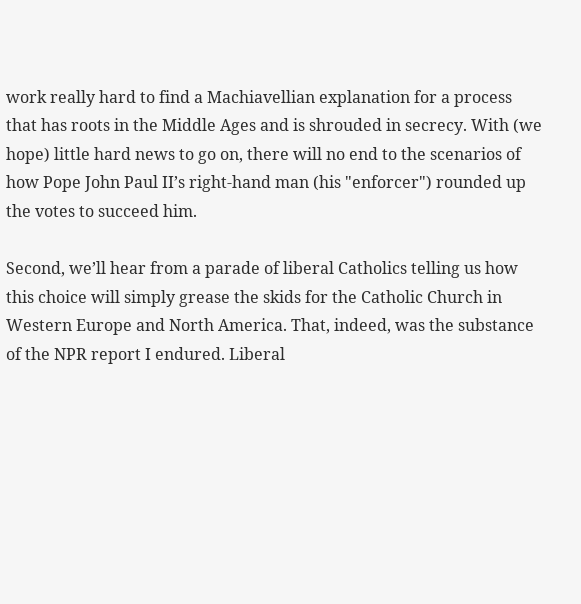work really hard to find a Machiavellian explanation for a process that has roots in the Middle Ages and is shrouded in secrecy. With (we hope) little hard news to go on, there will no end to the scenarios of how Pope John Paul II’s right-hand man (his "enforcer") rounded up the votes to succeed him.

Second, we’ll hear from a parade of liberal Catholics telling us how this choice will simply grease the skids for the Catholic Church in Western Europe and North America. That, indeed, was the substance of the NPR report I endured. Liberal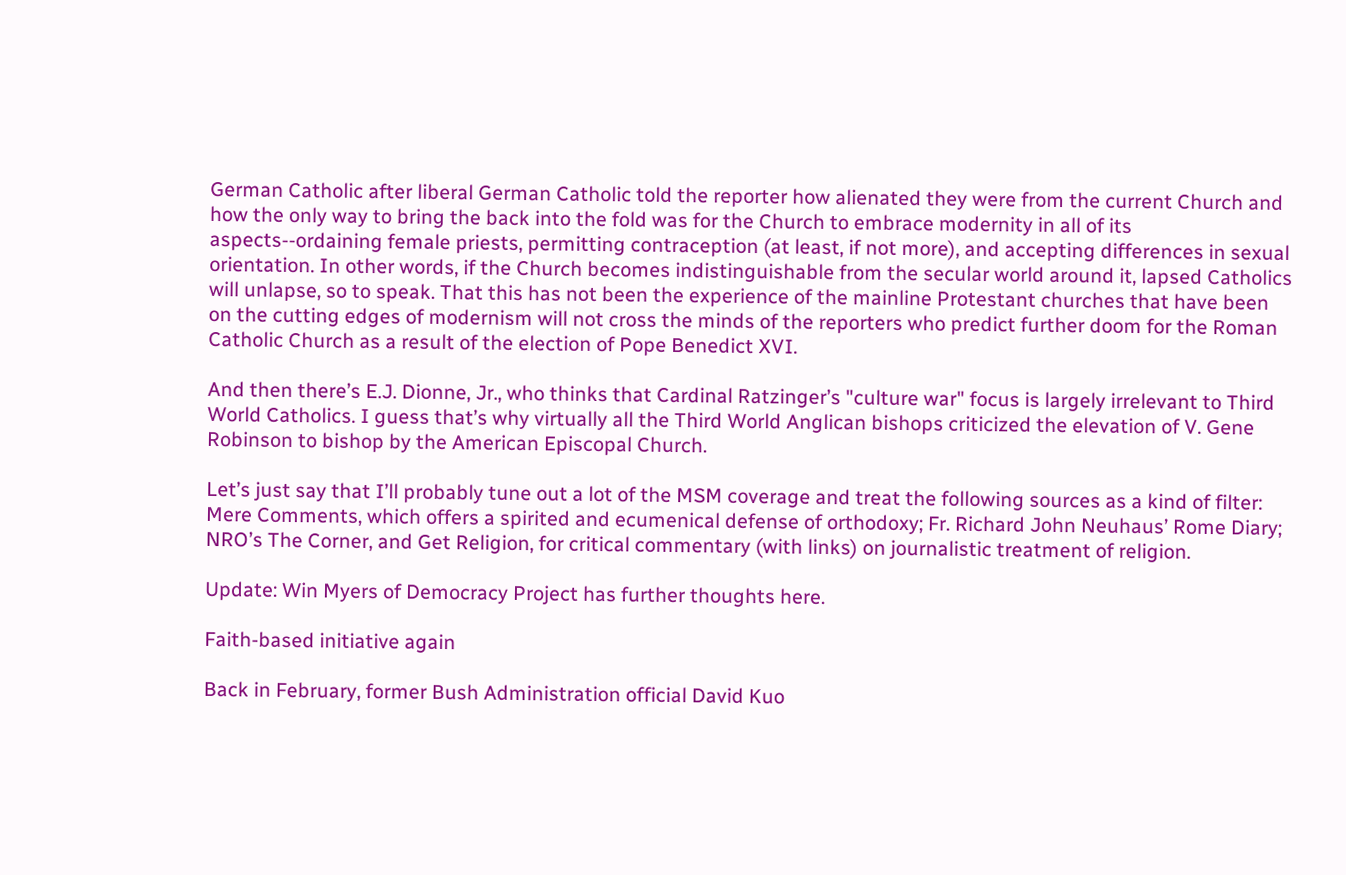German Catholic after liberal German Catholic told the reporter how alienated they were from the current Church and how the only way to bring the back into the fold was for the Church to embrace modernity in all of its aspects--ordaining female priests, permitting contraception (at least, if not more), and accepting differences in sexual orientation. In other words, if the Church becomes indistinguishable from the secular world around it, lapsed Catholics will unlapse, so to speak. That this has not been the experience of the mainline Protestant churches that have been on the cutting edges of modernism will not cross the minds of the reporters who predict further doom for the Roman Catholic Church as a result of the election of Pope Benedict XVI.

And then there’s E.J. Dionne, Jr., who thinks that Cardinal Ratzinger’s "culture war" focus is largely irrelevant to Third World Catholics. I guess that’s why virtually all the Third World Anglican bishops criticized the elevation of V. Gene Robinson to bishop by the American Episcopal Church.

Let’s just say that I’ll probably tune out a lot of the MSM coverage and treat the following sources as a kind of filter: Mere Comments, which offers a spirited and ecumenical defense of orthodoxy; Fr. Richard John Neuhaus’ Rome Diary; NRO’s The Corner, and Get Religion, for critical commentary (with links) on journalistic treatment of religion.

Update: Win Myers of Democracy Project has further thoughts here.

Faith-based initiative again

Back in February, former Bush Administration official David Kuo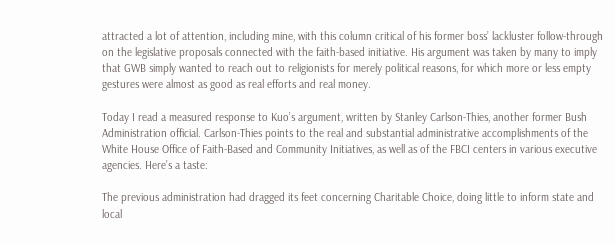attracted a lot of attention, including mine, with this column critical of his former boss’ lackluster follow-through on the legislative proposals connected with the faith-based initiative. His argument was taken by many to imply that GWB simply wanted to reach out to religionists for merely political reasons, for which more or less empty gestures were almost as good as real efforts and real money.

Today I read a measured response to Kuo’s argument, written by Stanley Carlson-Thies, another former Bush Administration official. Carlson-Thies points to the real and substantial administrative accomplishments of the White House Office of Faith-Based and Community Initiatives, as well as of the FBCI centers in various executive agencies. Here’s a taste:

The previous administration had dragged its feet concerning Charitable Choice, doing little to inform state and local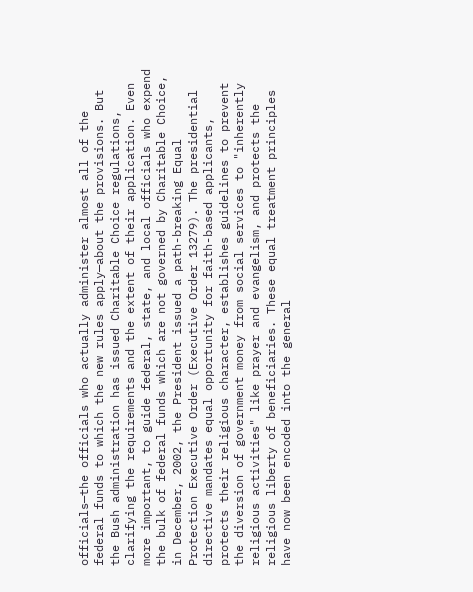officials—the officials who actually administer almost all of the federal funds to which the new rules apply—about the provisions. But the Bush administration has issued Charitable Choice regulations, clarifying the requirements and the extent of their application. Even more important, to guide federal, state, and local officials who expend the bulk of federal funds which are not governed by Charitable Choice, in December, 2002, the President issued a path-breaking Equal Protection Executive Order (Executive Order 13279). The presidential directive mandates equal opportunity for faith-based applicants, protects their religious character, establishes guidelines to prevent the diversion of government money from social services to "inherently religious activities" like prayer and evangelism, and protects the religious liberty of beneficiaries. These equal treatment principles have now been encoded into the general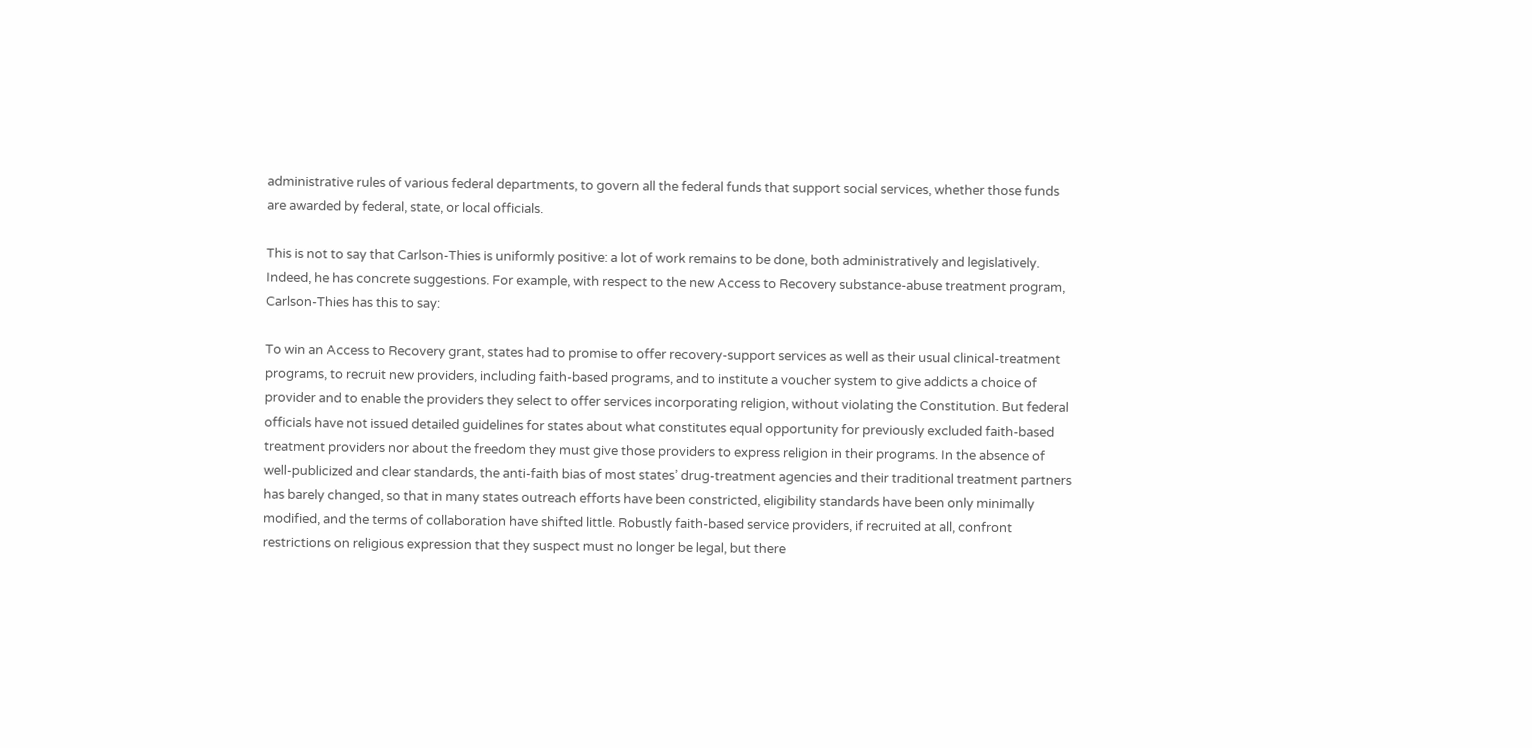administrative rules of various federal departments, to govern all the federal funds that support social services, whether those funds are awarded by federal, state, or local officials.

This is not to say that Carlson-Thies is uniformly positive: a lot of work remains to be done, both administratively and legislatively. Indeed, he has concrete suggestions. For example, with respect to the new Access to Recovery substance-abuse treatment program, Carlson-Thies has this to say:

To win an Access to Recovery grant, states had to promise to offer recovery-support services as well as their usual clinical-treatment programs, to recruit new providers, including faith-based programs, and to institute a voucher system to give addicts a choice of provider and to enable the providers they select to offer services incorporating religion, without violating the Constitution. But federal officials have not issued detailed guidelines for states about what constitutes equal opportunity for previously excluded faith-based treatment providers nor about the freedom they must give those providers to express religion in their programs. In the absence of well-publicized and clear standards, the anti-faith bias of most states’ drug-treatment agencies and their traditional treatment partners has barely changed, so that in many states outreach efforts have been constricted, eligibility standards have been only minimally modified, and the terms of collaboration have shifted little. Robustly faith-based service providers, if recruited at all, confront restrictions on religious expression that they suspect must no longer be legal, but there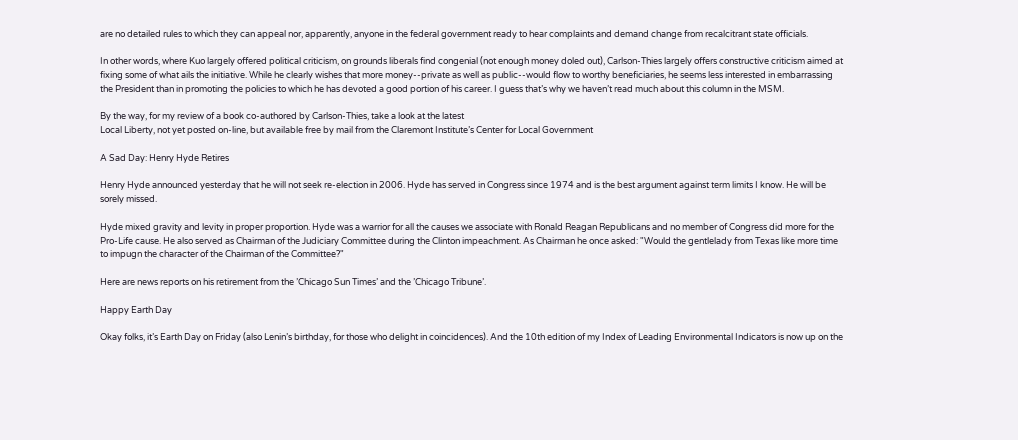are no detailed rules to which they can appeal nor, apparently, anyone in the federal government ready to hear complaints and demand change from recalcitrant state officials.

In other words, where Kuo largely offered political criticism, on grounds liberals find congenial (not enough money doled out), Carlson-Thies largely offers constructive criticism aimed at fixing some of what ails the initiative. While he clearly wishes that more money--private as well as public--would flow to worthy beneficiaries, he seems less interested in embarrassing the President than in promoting the policies to which he has devoted a good portion of his career. I guess that’s why we haven’t read much about this column in the MSM.

By the way, for my review of a book co-authored by Carlson-Thies, take a look at the latest
Local Liberty, not yet posted on-line, but available free by mail from the Claremont Institute’s Center for Local Government

A Sad Day: Henry Hyde Retires

Henry Hyde announced yesterday that he will not seek re-election in 2006. Hyde has served in Congress since 1974 and is the best argument against term limits I know. He will be sorely missed.

Hyde mixed gravity and levity in proper proportion. Hyde was a warrior for all the causes we associate with Ronald Reagan Republicans and no member of Congress did more for the Pro-Life cause. He also served as Chairman of the Judiciary Committee during the Clinton impeachment. As Chairman he once asked: "Would the gentlelady from Texas like more time to impugn the character of the Chairman of the Committee?"

Here are news reports on his retirement from the ’Chicago Sun Times’ and the ’Chicago Tribune’.

Happy Earth Day

Okay folks, it’s Earth Day on Friday (also Lenin’s birthday, for those who delight in coincidences). And the 10th edition of my Index of Leading Environmental Indicators is now up on the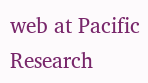web at Pacific Research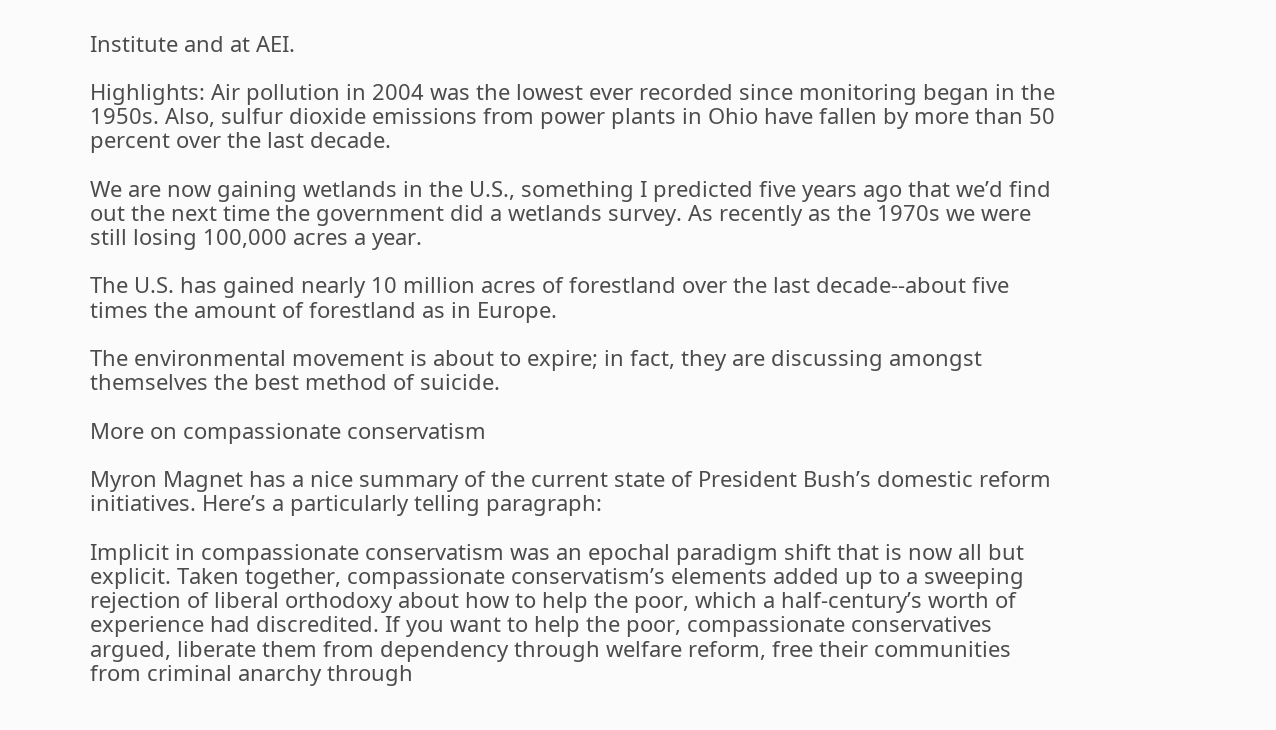Institute and at AEI.

Highlights: Air pollution in 2004 was the lowest ever recorded since monitoring began in the 1950s. Also, sulfur dioxide emissions from power plants in Ohio have fallen by more than 50 percent over the last decade.

We are now gaining wetlands in the U.S., something I predicted five years ago that we’d find out the next time the government did a wetlands survey. As recently as the 1970s we were still losing 100,000 acres a year.

The U.S. has gained nearly 10 million acres of forestland over the last decade--about five times the amount of forestland as in Europe.

The environmental movement is about to expire; in fact, they are discussing amongst themselves the best method of suicide.

More on compassionate conservatism

Myron Magnet has a nice summary of the current state of President Bush’s domestic reform initiatives. Here’s a particularly telling paragraph:

Implicit in compassionate conservatism was an epochal paradigm shift that is now all but explicit. Taken together, compassionate conservatism’s elements added up to a sweeping rejection of liberal orthodoxy about how to help the poor, which a half-century’s worth of experience had discredited. If you want to help the poor, compassionate conservatives argued, liberate them from dependency through welfare reform, free their communities from criminal anarchy through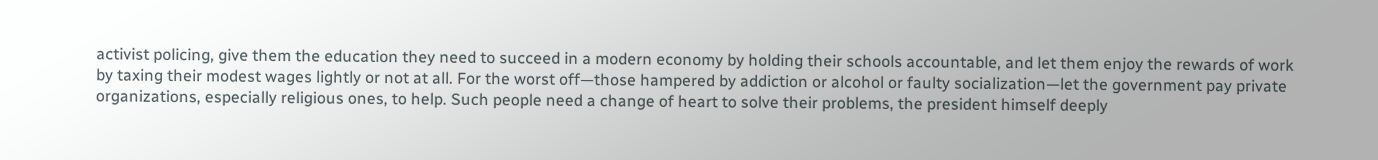activist policing, give them the education they need to succeed in a modern economy by holding their schools accountable, and let them enjoy the rewards of work by taxing their modest wages lightly or not at all. For the worst off—those hampered by addiction or alcohol or faulty socialization—let the government pay private organizations, especially religious ones, to help. Such people need a change of heart to solve their problems, the president himself deeply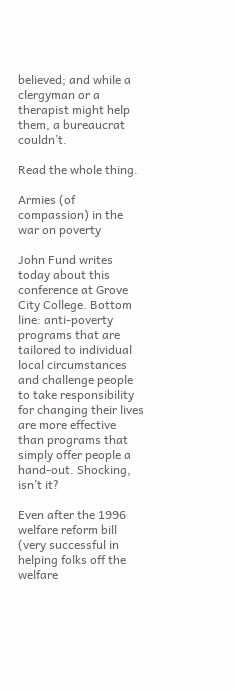believed; and while a clergyman or a therapist might help them, a bureaucrat couldn’t.

Read the whole thing.

Armies (of compassion) in the war on poverty

John Fund writes today about this conference at Grove City College. Bottom line: anti-poverty programs that are tailored to individual local circumstances and challenge people to take responsibility for changing their lives are more effective than programs that simply offer people a hand-out. Shocking, isn’t it?

Even after the 1996 welfare reform bill (very successful in helping folks off the welfare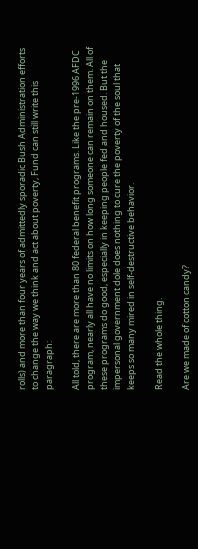rolls) and more than four years of admittedly sporadic Bush Administration efforts to change the way we think and act about poverty, Fund can still write this paragraph:

All told, there are more than 80 federal benefit programs. Like the pre-1996 AFDC program, nearly all have no limits on how long someone can remain on them. All of these programs do good, especially in keeping people fed and housed. But the impersonal government dole does nothing to cure the poverty of the soul that keeps so many mired in self-destructive behavior.

Read the whole thing.

Are we made of cotton candy?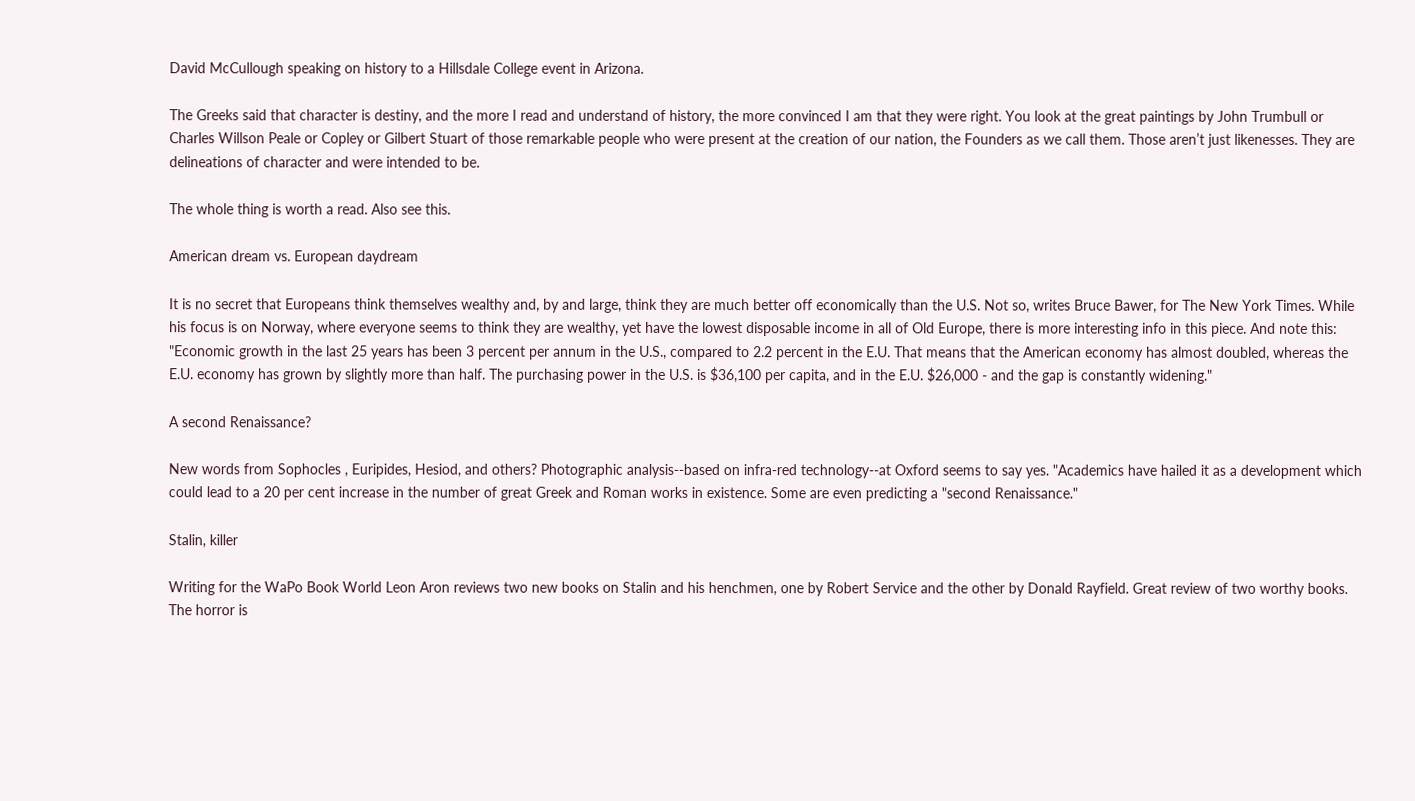David McCullough speaking on history to a Hillsdale College event in Arizona.

The Greeks said that character is destiny, and the more I read and understand of history, the more convinced I am that they were right. You look at the great paintings by John Trumbull or Charles Willson Peale or Copley or Gilbert Stuart of those remarkable people who were present at the creation of our nation, the Founders as we call them. Those aren’t just likenesses. They are delineations of character and were intended to be.

The whole thing is worth a read. Also see this.

American dream vs. European daydream

It is no secret that Europeans think themselves wealthy and, by and large, think they are much better off economically than the U.S. Not so, writes Bruce Bawer, for The New York Times. While his focus is on Norway, where everyone seems to think they are wealthy, yet have the lowest disposable income in all of Old Europe, there is more interesting info in this piece. And note this: "Economic growth in the last 25 years has been 3 percent per annum in the U.S., compared to 2.2 percent in the E.U. That means that the American economy has almost doubled, whereas the E.U. economy has grown by slightly more than half. The purchasing power in the U.S. is $36,100 per capita, and in the E.U. $26,000 - and the gap is constantly widening."

A second Renaissance?

New words from Sophocles , Euripides, Hesiod, and others? Photographic analysis--based on infra-red technology--at Oxford seems to say yes. "Academics have hailed it as a development which could lead to a 20 per cent increase in the number of great Greek and Roman works in existence. Some are even predicting a "second Renaissance."

Stalin, killer

Writing for the WaPo Book World Leon Aron reviews two new books on Stalin and his henchmen, one by Robert Service and the other by Donald Rayfield. Great review of two worthy books. The horror is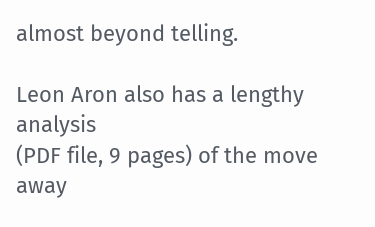almost beyond telling.

Leon Aron also has a lengthy analysis
(PDF file, 9 pages) of the move away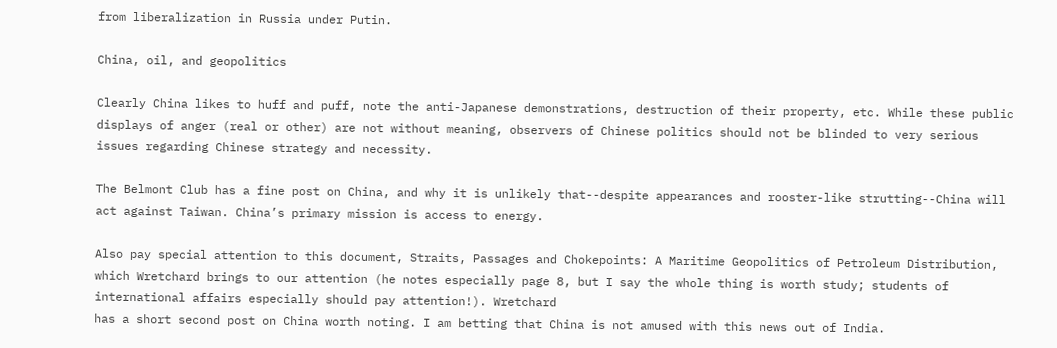from liberalization in Russia under Putin.

China, oil, and geopolitics

Clearly China likes to huff and puff, note the anti-Japanese demonstrations, destruction of their property, etc. While these public displays of anger (real or other) are not without meaning, observers of Chinese politics should not be blinded to very serious issues regarding Chinese strategy and necessity.

The Belmont Club has a fine post on China, and why it is unlikely that--despite appearances and rooster-like strutting--China will act against Taiwan. China’s primary mission is access to energy.

Also pay special attention to this document, Straits, Passages and Chokepoints: A Maritime Geopolitics of Petroleum Distribution, which Wretchard brings to our attention (he notes especially page 8, but I say the whole thing is worth study; students of international affairs especially should pay attention!). Wretchard
has a short second post on China worth noting. I am betting that China is not amused with this news out of India.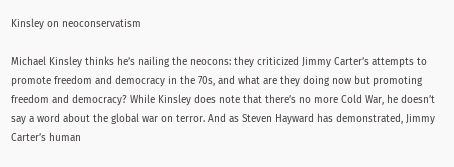Kinsley on neoconservatism

Michael Kinsley thinks he’s nailing the neocons: they criticized Jimmy Carter’s attempts to promote freedom and democracy in the 70s, and what are they doing now but promoting freedom and democracy? While Kinsley does note that there’s no more Cold War, he doesn’t say a word about the global war on terror. And as Steven Hayward has demonstrated, Jimmy Carter’s human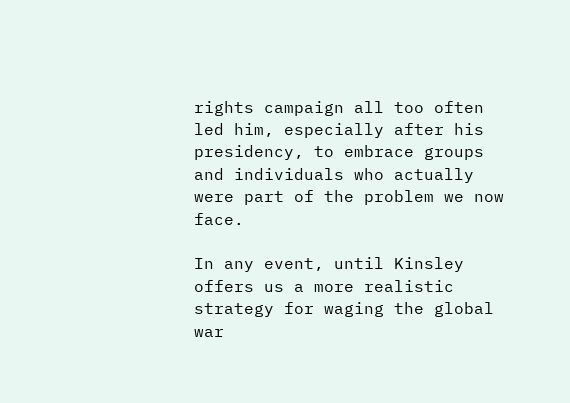rights campaign all too often led him, especially after his presidency, to embrace groups and individuals who actually were part of the problem we now face.

In any event, until Kinsley offers us a more realistic strategy for waging the global war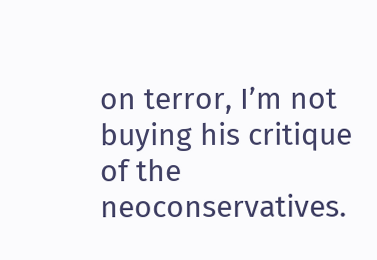on terror, I’m not buying his critique of the neoconservatives.